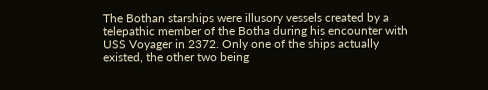The Bothan starships were illusory vessels created by a telepathic member of the Botha during his encounter with USS Voyager in 2372. Only one of the ships actually existed, the other two being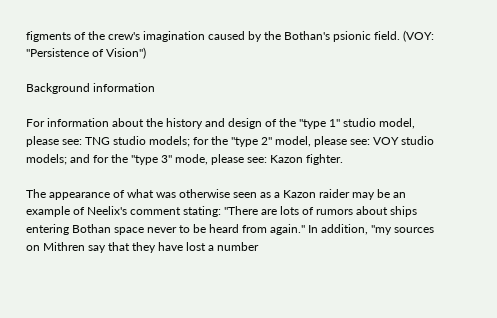figments of the crew's imagination caused by the Bothan's psionic field. (VOY: "Persistence of Vision")

Background information

For information about the history and design of the "type 1" studio model, please see: TNG studio models; for the "type 2" model, please see: VOY studio models; and for the "type 3" mode, please see: Kazon fighter.

The appearance of what was otherwise seen as a Kazon raider may be an example of Neelix's comment stating: "There are lots of rumors about ships entering Bothan space never to be heard from again." In addition, "my sources on Mithren say that they have lost a number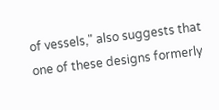of vessels," also suggests that one of these designs formerly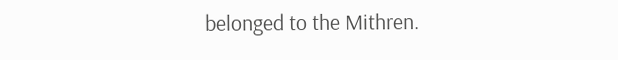belonged to the Mithren.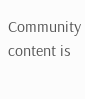Community content is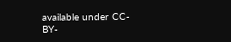available under CC-BY-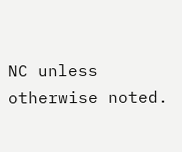NC unless otherwise noted.